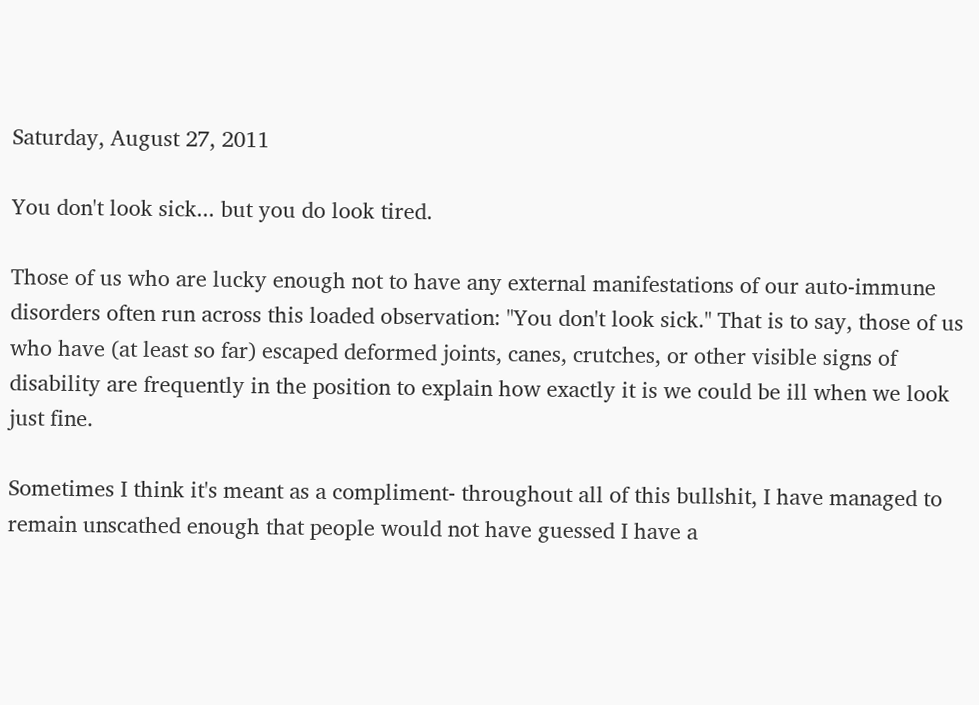Saturday, August 27, 2011

You don't look sick... but you do look tired.

Those of us who are lucky enough not to have any external manifestations of our auto-immune disorders often run across this loaded observation: "You don't look sick." That is to say, those of us who have (at least so far) escaped deformed joints, canes, crutches, or other visible signs of disability are frequently in the position to explain how exactly it is we could be ill when we look just fine.

Sometimes I think it's meant as a compliment- throughout all of this bullshit, I have managed to remain unscathed enough that people would not have guessed I have a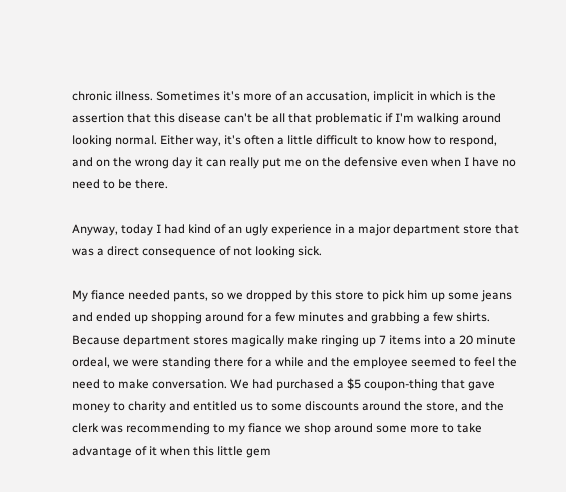chronic illness. Sometimes it's more of an accusation, implicit in which is the assertion that this disease can't be all that problematic if I'm walking around looking normal. Either way, it's often a little difficult to know how to respond, and on the wrong day it can really put me on the defensive even when I have no need to be there.

Anyway, today I had kind of an ugly experience in a major department store that was a direct consequence of not looking sick.

My fiance needed pants, so we dropped by this store to pick him up some jeans and ended up shopping around for a few minutes and grabbing a few shirts. Because department stores magically make ringing up 7 items into a 20 minute ordeal, we were standing there for a while and the employee seemed to feel the need to make conversation. We had purchased a $5 coupon-thing that gave money to charity and entitled us to some discounts around the store, and the clerk was recommending to my fiance we shop around some more to take advantage of it when this little gem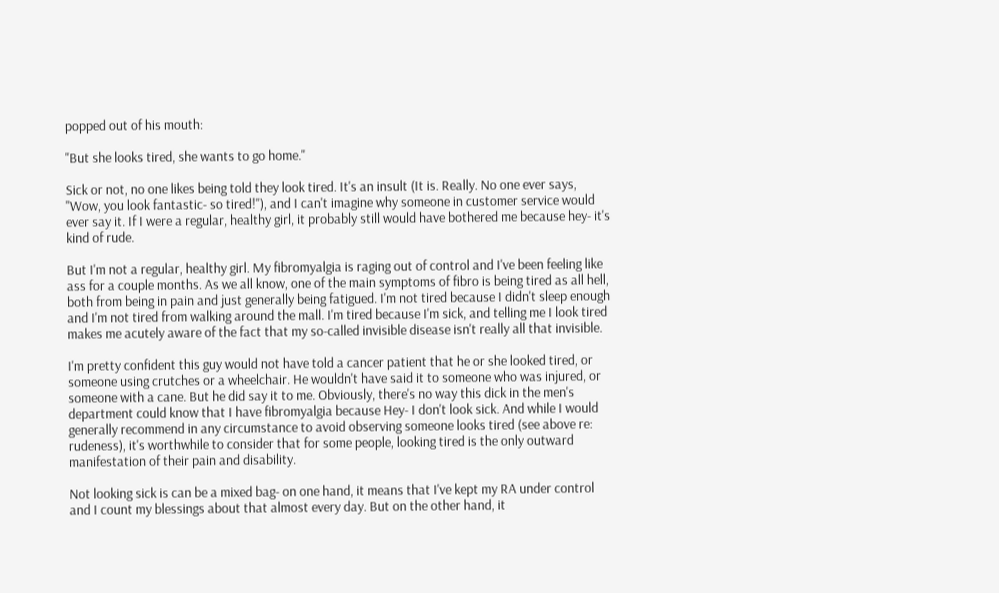popped out of his mouth:

"But she looks tired, she wants to go home."

Sick or not, no one likes being told they look tired. It's an insult (It is. Really. No one ever says, "Wow, you look fantastic- so tired!"), and I can't imagine why someone in customer service would ever say it. If I were a regular, healthy girl, it probably still would have bothered me because hey- it's kind of rude.

But I'm not a regular, healthy girl. My fibromyalgia is raging out of control and I've been feeling like ass for a couple months. As we all know, one of the main symptoms of fibro is being tired as all hell, both from being in pain and just generally being fatigued. I'm not tired because I didn't sleep enough and I'm not tired from walking around the mall. I'm tired because I'm sick, and telling me I look tired makes me acutely aware of the fact that my so-called invisible disease isn't really all that invisible.

I'm pretty confident this guy would not have told a cancer patient that he or she looked tired, or someone using crutches or a wheelchair. He wouldn't have said it to someone who was injured, or someone with a cane. But he did say it to me. Obviously, there's no way this dick in the men's department could know that I have fibromyalgia because Hey- I don't look sick. And while I would generally recommend in any circumstance to avoid observing someone looks tired (see above re: rudeness), it's worthwhile to consider that for some people, looking tired is the only outward manifestation of their pain and disability.

Not looking sick is can be a mixed bag- on one hand, it means that I've kept my RA under control and I count my blessings about that almost every day. But on the other hand, it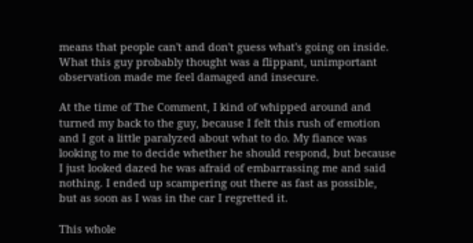means that people can't and don't guess what's going on inside. What this guy probably thought was a flippant, unimportant observation made me feel damaged and insecure.

At the time of The Comment, I kind of whipped around and turned my back to the guy, because I felt this rush of emotion and I got a little paralyzed about what to do. My fiance was looking to me to decide whether he should respond, but because I just looked dazed he was afraid of embarrassing me and said nothing. I ended up scampering out there as fast as possible, but as soon as I was in the car I regretted it.

This whole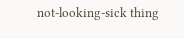not-looking-sick thing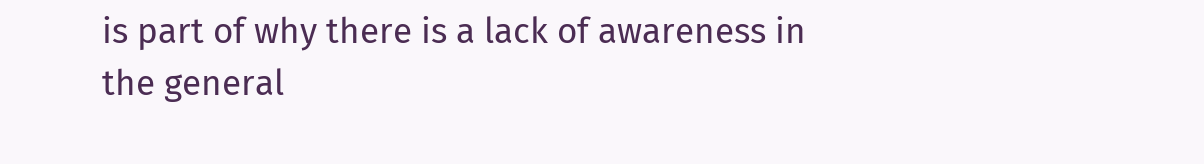is part of why there is a lack of awareness in the general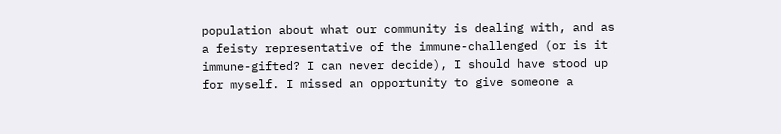population about what our community is dealing with, and as a feisty representative of the immune-challenged (or is it immune-gifted? I can never decide), I should have stood up for myself. I missed an opportunity to give someone a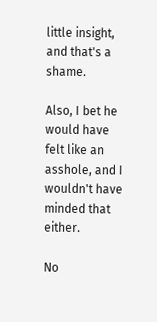little insight, and that's a shame.

Also, I bet he would have felt like an asshole, and I wouldn't have minded that either.

No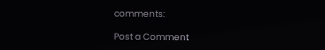comments:

Post a Comment